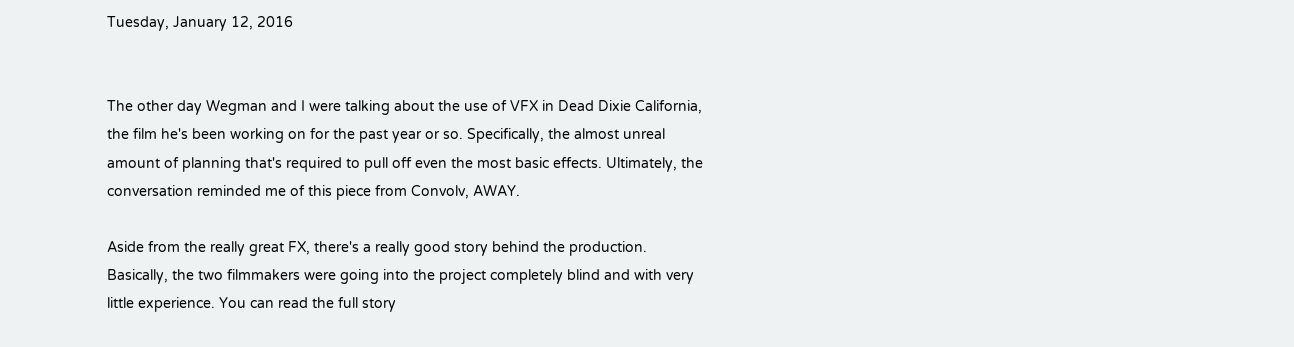Tuesday, January 12, 2016


The other day Wegman and I were talking about the use of VFX in Dead Dixie California, the film he's been working on for the past year or so. Specifically, the almost unreal amount of planning that's required to pull off even the most basic effects. Ultimately, the conversation reminded me of this piece from Convolv, AWAY.

Aside from the really great FX, there's a really good story behind the production. Basically, the two filmmakers were going into the project completely blind and with very little experience. You can read the full story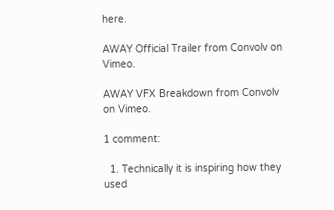here.

AWAY Official Trailer from Convolv on Vimeo.

AWAY VFX Breakdown from Convolv on Vimeo.

1 comment:

  1. Technically it is inspiring how they used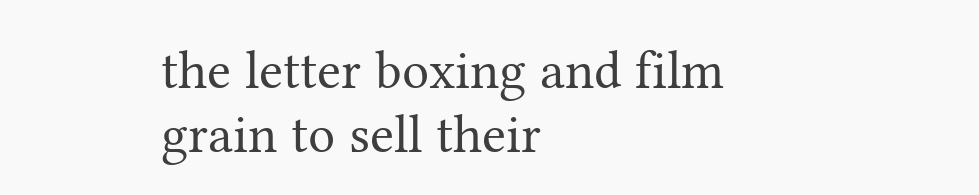the letter boxing and film grain to sell their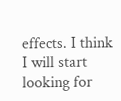effects. I think I will start looking for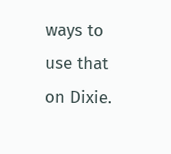ways to use that on Dixie.